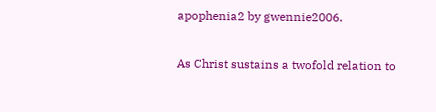apophenia2 by gwennie2006.

As Christ sustains a twofold relation to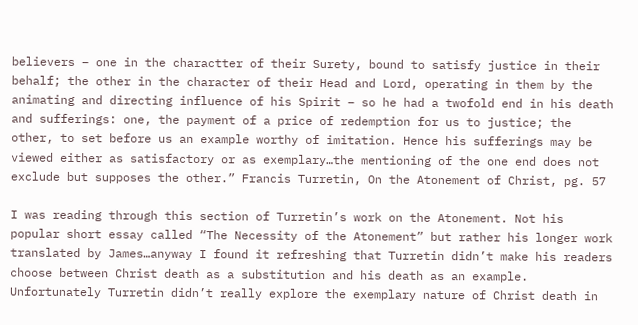believers – one in the charactter of their Surety, bound to satisfy justice in their behalf; the other in the character of their Head and Lord, operating in them by the animating and directing influence of his Spirit – so he had a twofold end in his death and sufferings: one, the payment of a price of redemption for us to justice; the other, to set before us an example worthy of imitation. Hence his sufferings may be viewed either as satisfactory or as exemplary…the mentioning of the one end does not exclude but supposes the other.” Francis Turretin, On the Atonement of Christ, pg. 57

I was reading through this section of Turretin’s work on the Atonement. Not his popular short essay called “The Necessity of the Atonement” but rather his longer work translated by James…anyway I found it refreshing that Turretin didn’t make his readers choose between Christ death as a substitution and his death as an example. Unfortunately Turretin didn’t really explore the exemplary nature of Christ death in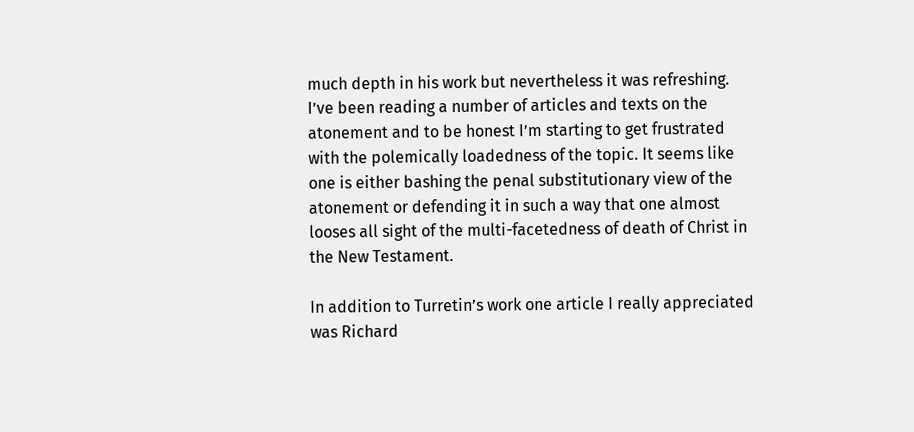much depth in his work but nevertheless it was refreshing. I’ve been reading a number of articles and texts on the atonement and to be honest I’m starting to get frustrated with the polemically loadedness of the topic. It seems like one is either bashing the penal substitutionary view of the atonement or defending it in such a way that one almost looses all sight of the multi-facetedness of death of Christ in the New Testament.

In addition to Turretin’s work one article I really appreciated was Richard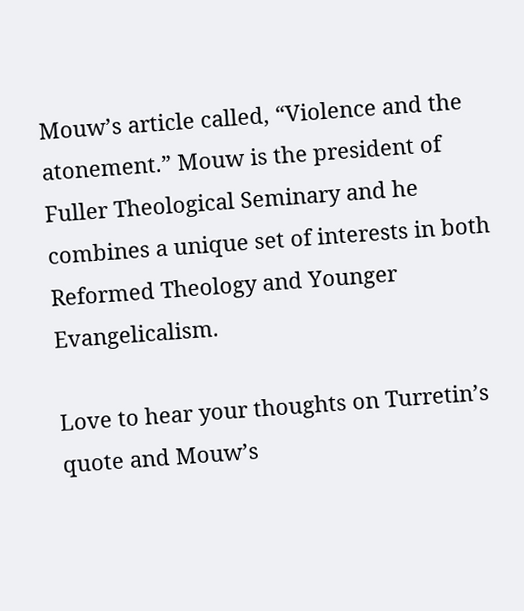Mouw’s article called, “Violence and the atonement.” Mouw is the president of Fuller Theological Seminary and he combines a unique set of interests in both Reformed Theology and Younger Evangelicalism.

Love to hear your thoughts on Turretin’s quote and Mouw’s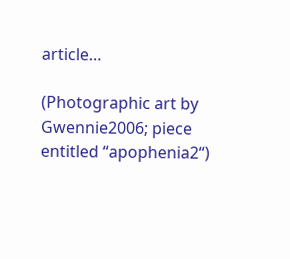article…

(Photographic art by Gwennie2006; piece entitled “apophenia2“)